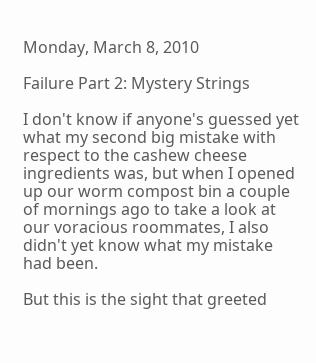Monday, March 8, 2010

Failure Part 2: Mystery Strings

I don't know if anyone's guessed yet what my second big mistake with respect to the cashew cheese ingredients was, but when I opened up our worm compost bin a couple of mornings ago to take a look at our voracious roommates, I also didn't yet know what my mistake had been.

But this is the sight that greeted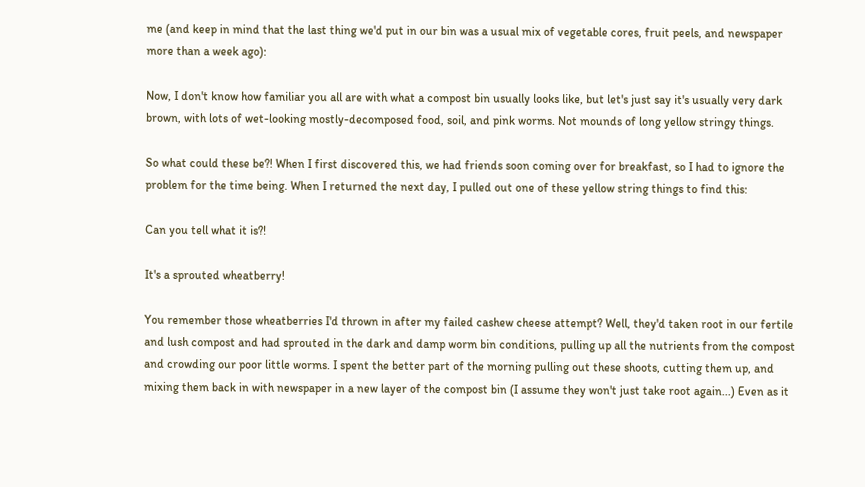me (and keep in mind that the last thing we'd put in our bin was a usual mix of vegetable cores, fruit peels, and newspaper more than a week ago):

Now, I don't know how familiar you all are with what a compost bin usually looks like, but let's just say it's usually very dark brown, with lots of wet-looking mostly-decomposed food, soil, and pink worms. Not mounds of long yellow stringy things.

So what could these be?! When I first discovered this, we had friends soon coming over for breakfast, so I had to ignore the problem for the time being. When I returned the next day, I pulled out one of these yellow string things to find this:

Can you tell what it is?!

It's a sprouted wheatberry!

You remember those wheatberries I'd thrown in after my failed cashew cheese attempt? Well, they'd taken root in our fertile and lush compost and had sprouted in the dark and damp worm bin conditions, pulling up all the nutrients from the compost and crowding our poor little worms. I spent the better part of the morning pulling out these shoots, cutting them up, and mixing them back in with newspaper in a new layer of the compost bin (I assume they won't just take root again...) Even as it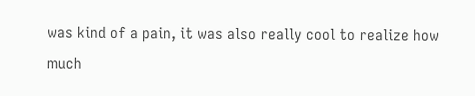was kind of a pain, it was also really cool to realize how much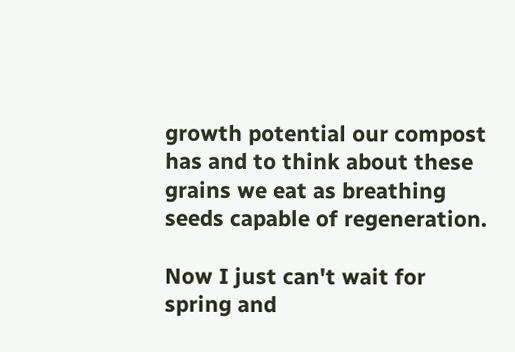growth potential our compost has and to think about these grains we eat as breathing seeds capable of regeneration.

Now I just can't wait for spring and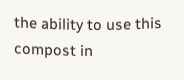the ability to use this compost in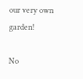our very own garden!

No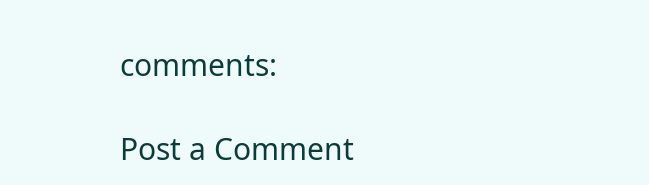comments:

Post a Comment